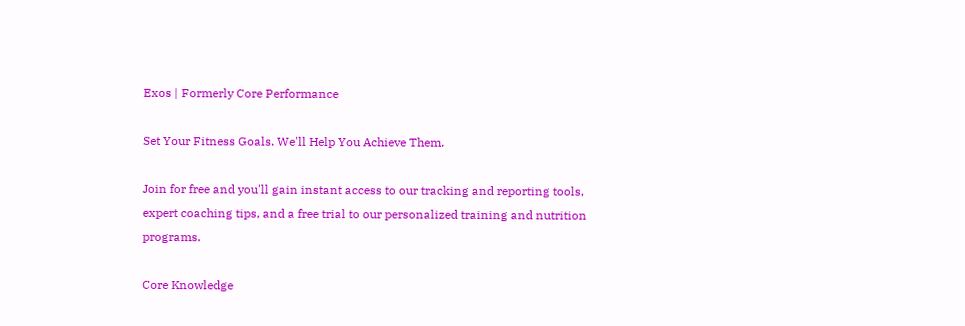Exos | Formerly Core Performance

Set Your Fitness Goals. We'll Help You Achieve Them.

Join for free and you'll gain instant access to our tracking and reporting tools, expert coaching tips, and a free trial to our personalized training and nutrition programs.

Core Knowledge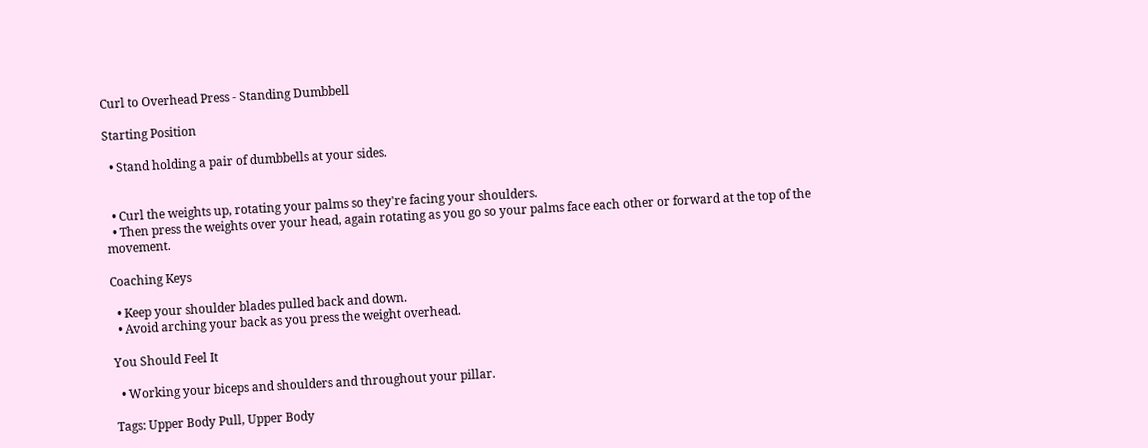Curl to Overhead Press - Standing Dumbbell

Starting Position

  • Stand holding a pair of dumbbells at your sides.


  • Curl the weights up, rotating your palms so they're facing your shoulders.
  • Then press the weights over your head, again rotating as you go so your palms face each other or forward at the top of the movement.

Coaching Keys

  • Keep your shoulder blades pulled back and down.
  • Avoid arching your back as you press the weight overhead.

You Should Feel It

  • Working your biceps and shoulders and throughout your pillar.

Tags: Upper Body Pull, Upper Body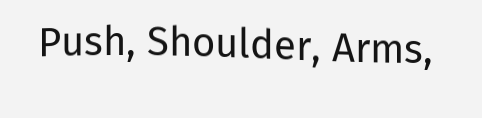Push, Shoulder, Arms,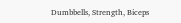Dumbbells, Strength, Biceps